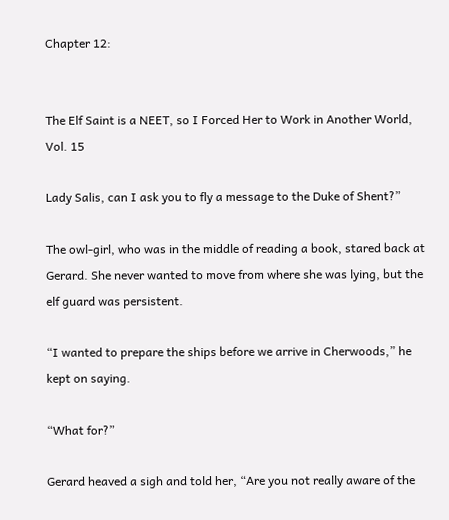Chapter 12:


The Elf Saint is a NEET, so I Forced Her to Work in Another World, Vol. 15

Lady Salis, can I ask you to fly a message to the Duke of Shent?”

The owl-girl, who was in the middle of reading a book, stared back at Gerard. She never wanted to move from where she was lying, but the elf guard was persistent.

“I wanted to prepare the ships before we arrive in Cherwoods,” he kept on saying.

“What for?”

Gerard heaved a sigh and told her, “Are you not really aware of the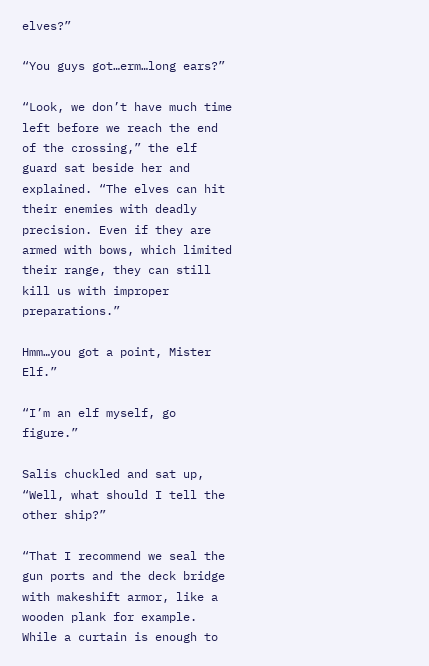elves?”

“You guys got…erm…long ears?”

“Look, we don’t have much time left before we reach the end of the crossing,” the elf guard sat beside her and explained. “The elves can hit their enemies with deadly precision. Even if they are armed with bows, which limited their range, they can still kill us with improper preparations.”

Hmm…you got a point, Mister Elf.”

“I’m an elf myself, go figure.”

Salis chuckled and sat up, “Well, what should I tell the other ship?”

“That I recommend we seal the gun ports and the deck bridge with makeshift armor, like a wooden plank for example. While a curtain is enough to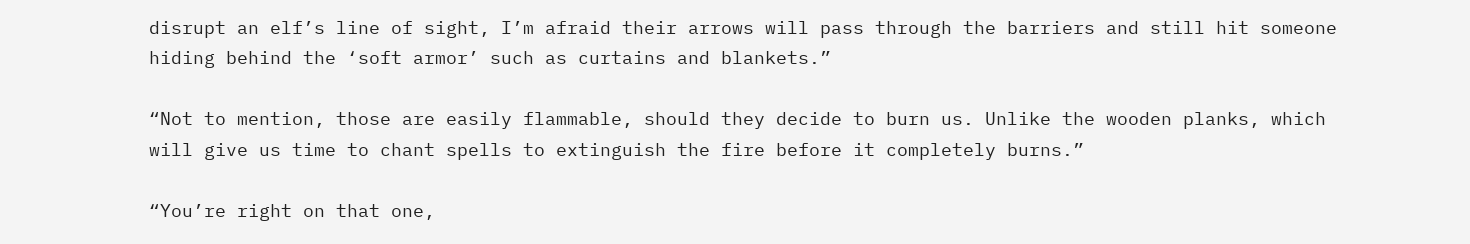disrupt an elf’s line of sight, I’m afraid their arrows will pass through the barriers and still hit someone hiding behind the ‘soft armor’ such as curtains and blankets.”

“Not to mention, those are easily flammable, should they decide to burn us. Unlike the wooden planks, which will give us time to chant spells to extinguish the fire before it completely burns.”

“You’re right on that one,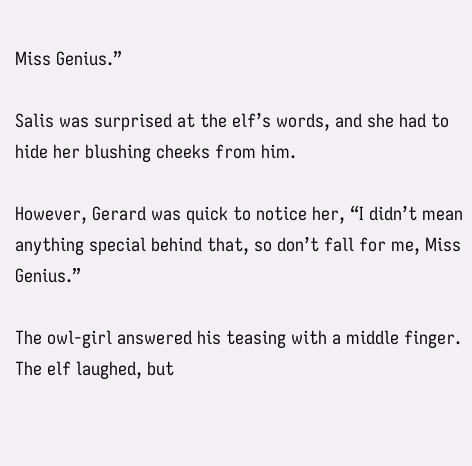Miss Genius.”

Salis was surprised at the elf’s words, and she had to hide her blushing cheeks from him.

However, Gerard was quick to notice her, “I didn’t mean anything special behind that, so don’t fall for me, Miss Genius.”

The owl-girl answered his teasing with a middle finger. The elf laughed, but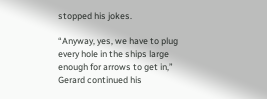stopped his jokes.

“Anyway, yes, we have to plug every hole in the ships large enough for arrows to get in,” Gerard continued his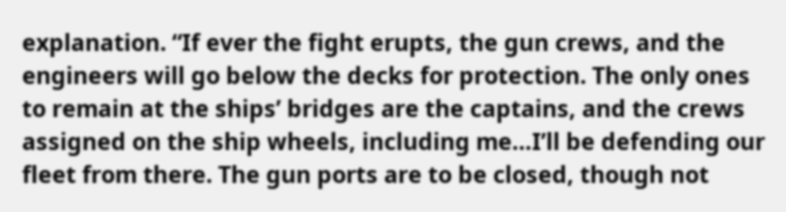explanation. “If ever the fight erupts, the gun crews, and the engineers will go below the decks for protection. The only ones to remain at the ships’ bridges are the captains, and the crews assigned on the ship wheels, including me…I’ll be defending our fleet from there. The gun ports are to be closed, though not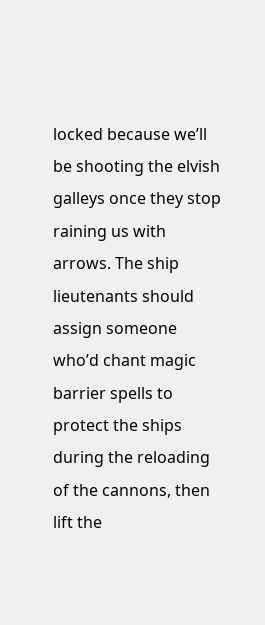locked because we’ll be shooting the elvish galleys once they stop raining us with arrows. The ship lieutenants should assign someone who’d chant magic barrier spells to protect the ships during the reloading of the cannons, then lift the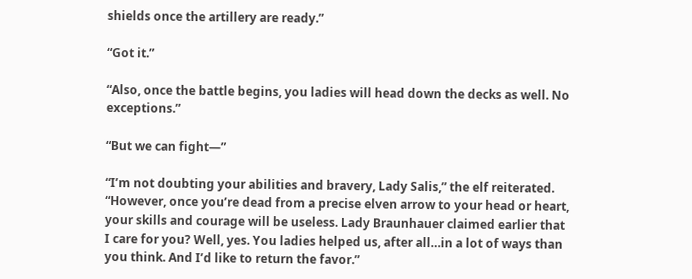shields once the artillery are ready.”

“Got it.”

“Also, once the battle begins, you ladies will head down the decks as well. No exceptions.”

“But we can fight—”

“I’m not doubting your abilities and bravery, Lady Salis,” the elf reiterated. “However, once you’re dead from a precise elven arrow to your head or heart, your skills and courage will be useless. Lady Braunhauer claimed earlier that I care for you? Well, yes. You ladies helped us, after all…in a lot of ways than you think. And I’d like to return the favor.”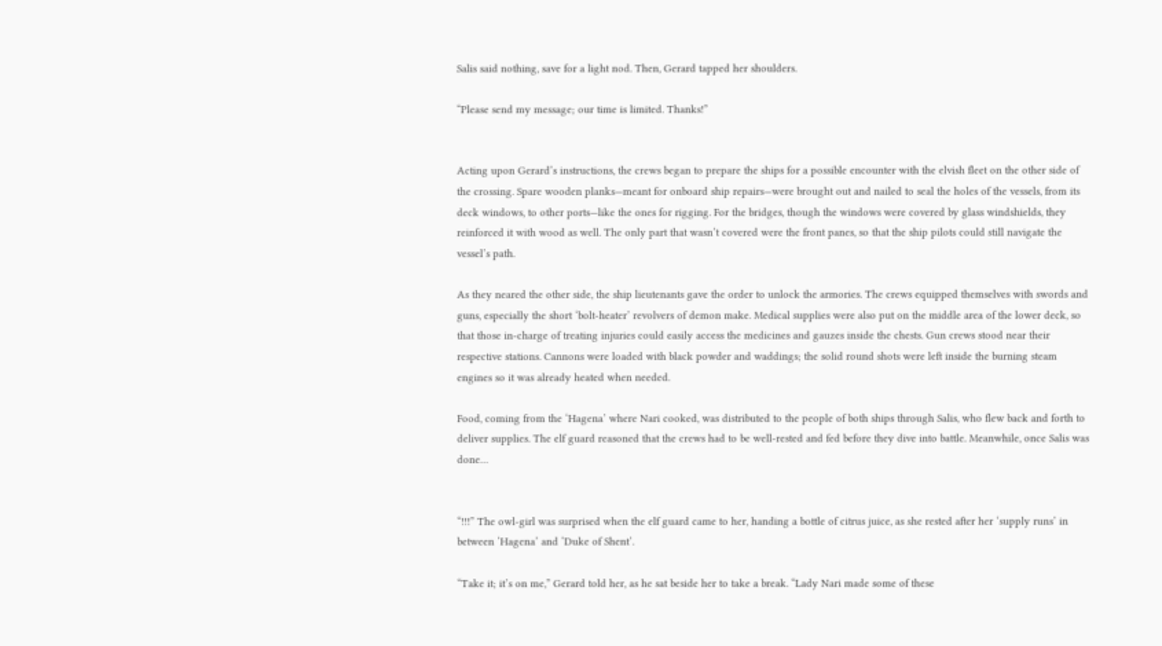Salis said nothing, save for a light nod. Then, Gerard tapped her shoulders.

“Please send my message; our time is limited. Thanks!”


Acting upon Gerard’s instructions, the crews began to prepare the ships for a possible encounter with the elvish fleet on the other side of the crossing. Spare wooden planks—meant for onboard ship repairs—were brought out and nailed to seal the holes of the vessels, from its deck windows, to other ports—like the ones for rigging. For the bridges, though the windows were covered by glass windshields, they reinforced it with wood as well. The only part that wasn’t covered were the front panes, so that the ship pilots could still navigate the vessel’s path.

As they neared the other side, the ship lieutenants gave the order to unlock the armories. The crews equipped themselves with swords and guns, especially the short ‘bolt-heater’ revolvers of demon make. Medical supplies were also put on the middle area of the lower deck, so that those in-charge of treating injuries could easily access the medicines and gauzes inside the chests. Gun crews stood near their respective stations. Cannons were loaded with black powder and waddings; the solid round shots were left inside the burning steam engines so it was already heated when needed.

Food, coming from the ‘Hagena’ where Nari cooked, was distributed to the people of both ships through Salis, who flew back and forth to deliver supplies. The elf guard reasoned that the crews had to be well-rested and fed before they dive into battle. Meanwhile, once Salis was done…


“!!!” The owl-girl was surprised when the elf guard came to her, handing a bottle of citrus juice, as she rested after her ‘supply runs’ in between ‘Hagena’ and ‘Duke of Shent’.

“Take it; it’s on me,” Gerard told her, as he sat beside her to take a break. “Lady Nari made some of these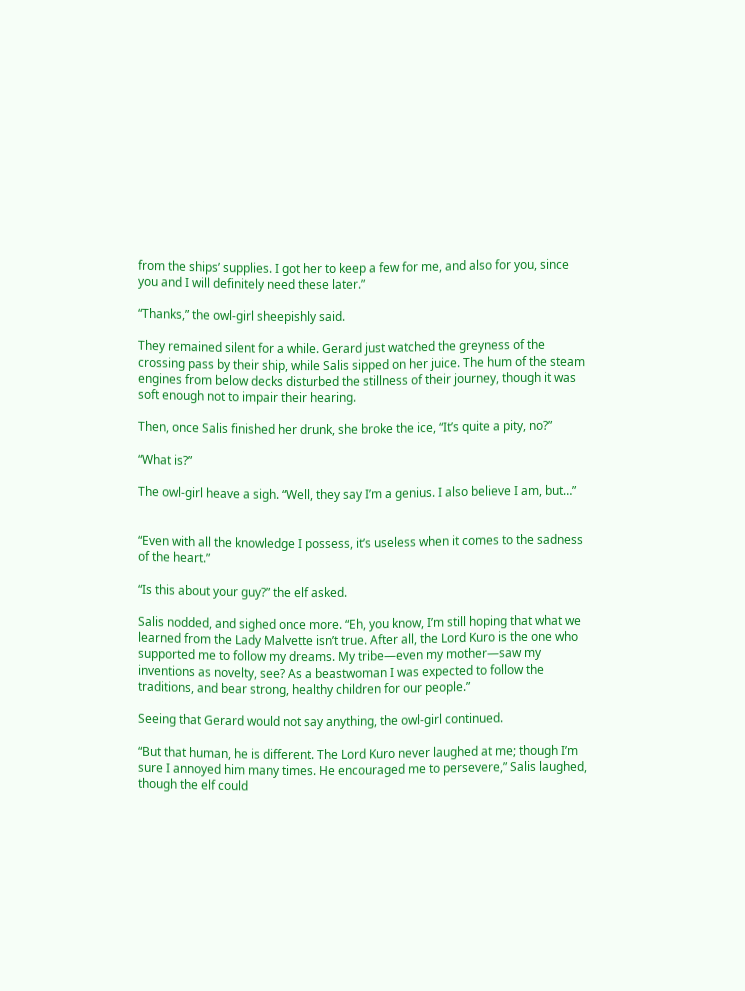from the ships’ supplies. I got her to keep a few for me, and also for you, since you and I will definitely need these later.”

“Thanks,” the owl-girl sheepishly said.

They remained silent for a while. Gerard just watched the greyness of the crossing pass by their ship, while Salis sipped on her juice. The hum of the steam engines from below decks disturbed the stillness of their journey, though it was soft enough not to impair their hearing.

Then, once Salis finished her drunk, she broke the ice, “It’s quite a pity, no?”

“What is?”

The owl-girl heave a sigh. “Well, they say I’m a genius. I also believe I am, but…”


“Even with all the knowledge I possess, it’s useless when it comes to the sadness of the heart.”

“Is this about your guy?” the elf asked.

Salis nodded, and sighed once more. “Eh, you know, I’m still hoping that what we learned from the Lady Malvette isn’t true. After all, the Lord Kuro is the one who supported me to follow my dreams. My tribe—even my mother—saw my inventions as novelty, see? As a beastwoman I was expected to follow the traditions, and bear strong, healthy children for our people.”

Seeing that Gerard would not say anything, the owl-girl continued.

“But that human, he is different. The Lord Kuro never laughed at me; though I’m sure I annoyed him many times. He encouraged me to persevere,” Salis laughed, though the elf could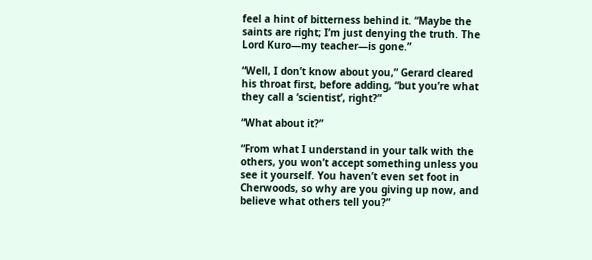feel a hint of bitterness behind it. “Maybe the saints are right; I’m just denying the truth. The Lord Kuro—my teacher—is gone.”

“Well, I don’t know about you,” Gerard cleared his throat first, before adding, “but you’re what they call a ‘scientist’, right?”

“What about it?”

“From what I understand in your talk with the others, you won’t accept something unless you see it yourself. You haven’t even set foot in Cherwoods, so why are you giving up now, and believe what others tell you?”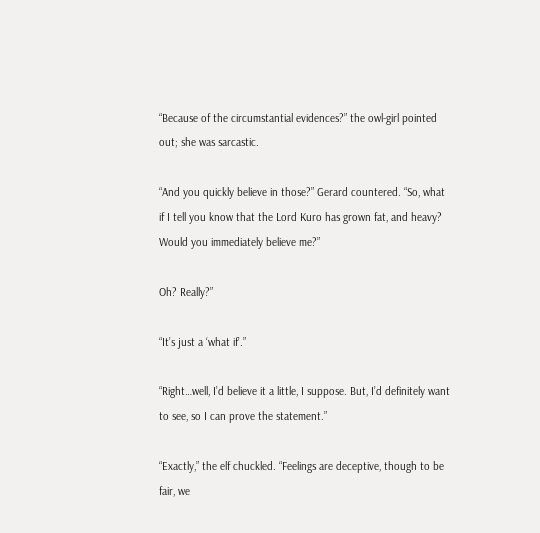“Because of the circumstantial evidences?” the owl-girl pointed out; she was sarcastic.

“And you quickly believe in those?” Gerard countered. “So, what if I tell you know that the Lord Kuro has grown fat, and heavy? Would you immediately believe me?”

Oh? Really?”

“It’s just a ‘what if’.”

“Right…well, I’d believe it a little, I suppose. But, I’d definitely want to see, so I can prove the statement.”

“Exactly,” the elf chuckled. “Feelings are deceptive, though to be fair, we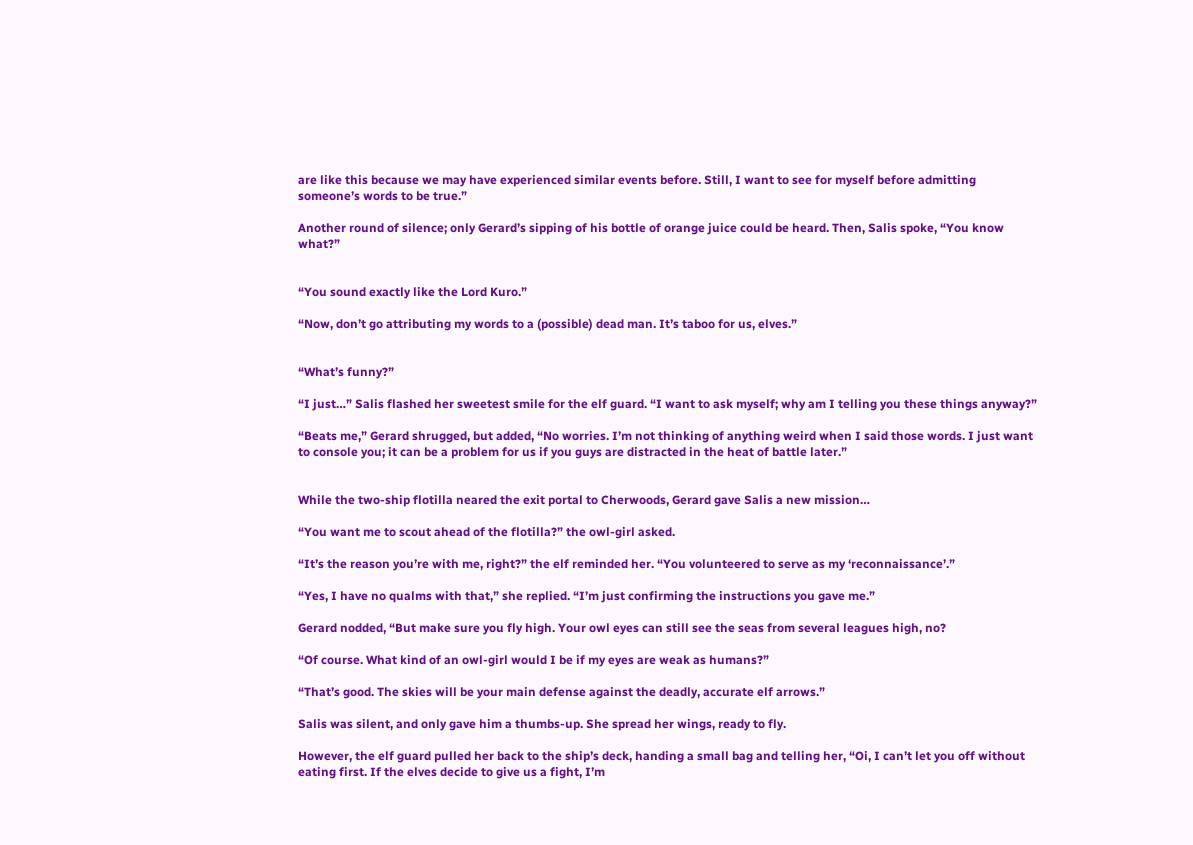are like this because we may have experienced similar events before. Still, I want to see for myself before admitting someone’s words to be true.”

Another round of silence; only Gerard’s sipping of his bottle of orange juice could be heard. Then, Salis spoke, “You know what?”


“You sound exactly like the Lord Kuro.”

“Now, don’t go attributing my words to a (possible) dead man. It’s taboo for us, elves.”


“What’s funny?”

“I just…” Salis flashed her sweetest smile for the elf guard. “I want to ask myself; why am I telling you these things anyway?”

“Beats me,” Gerard shrugged, but added, “No worries. I’m not thinking of anything weird when I said those words. I just want to console you; it can be a problem for us if you guys are distracted in the heat of battle later.”


While the two-ship flotilla neared the exit portal to Cherwoods, Gerard gave Salis a new mission…

“You want me to scout ahead of the flotilla?” the owl-girl asked.

“It’s the reason you’re with me, right?” the elf reminded her. “You volunteered to serve as my ‘reconnaissance’.”

“Yes, I have no qualms with that,” she replied. “I’m just confirming the instructions you gave me.”

Gerard nodded, “But make sure you fly high. Your owl eyes can still see the seas from several leagues high, no?

“Of course. What kind of an owl-girl would I be if my eyes are weak as humans?”

“That’s good. The skies will be your main defense against the deadly, accurate elf arrows.”

Salis was silent, and only gave him a thumbs-up. She spread her wings, ready to fly.

However, the elf guard pulled her back to the ship’s deck, handing a small bag and telling her, “Oi, I can’t let you off without eating first. If the elves decide to give us a fight, I’m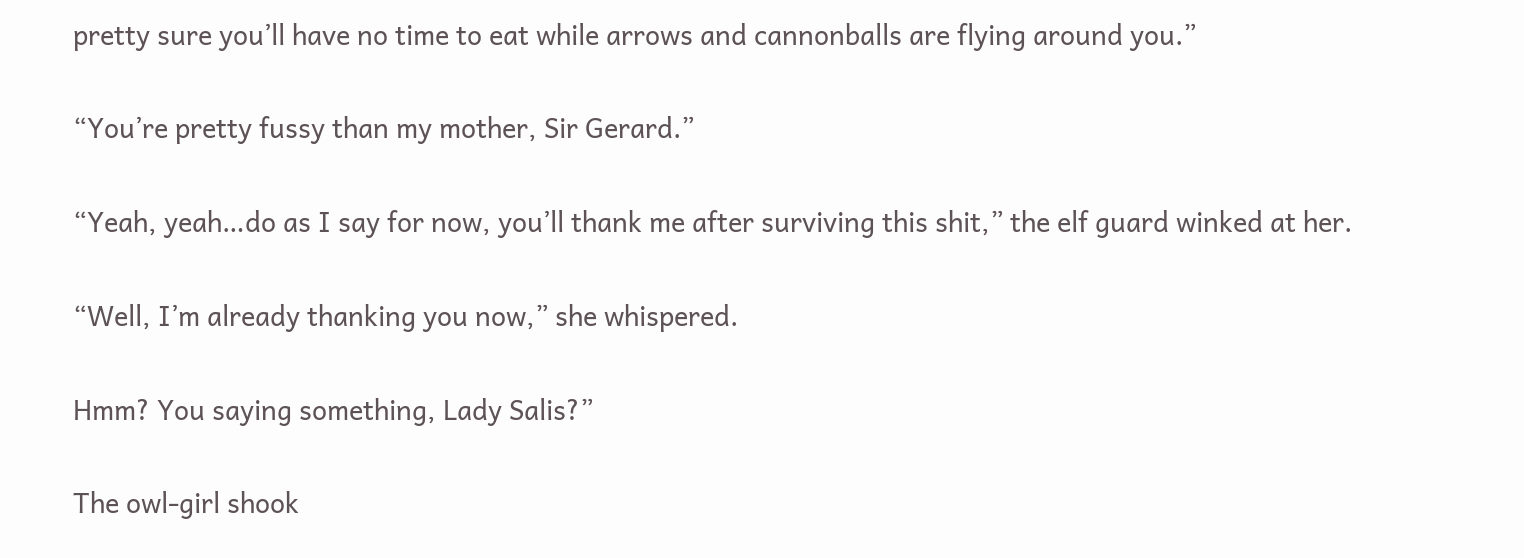pretty sure you’ll have no time to eat while arrows and cannonballs are flying around you.”

“You’re pretty fussy than my mother, Sir Gerard.”

“Yeah, yeah…do as I say for now, you’ll thank me after surviving this shit,” the elf guard winked at her.

“Well, I’m already thanking you now,” she whispered.

Hmm? You saying something, Lady Salis?”

The owl-girl shook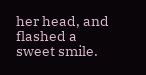her head, and flashed a sweet smile.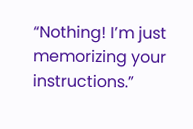“Nothing! I’m just memorizing your instructions.”